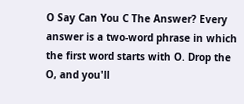O Say Can You C The Answer? Every answer is a two-word phrase in which the first word starts with O. Drop the O, and you'll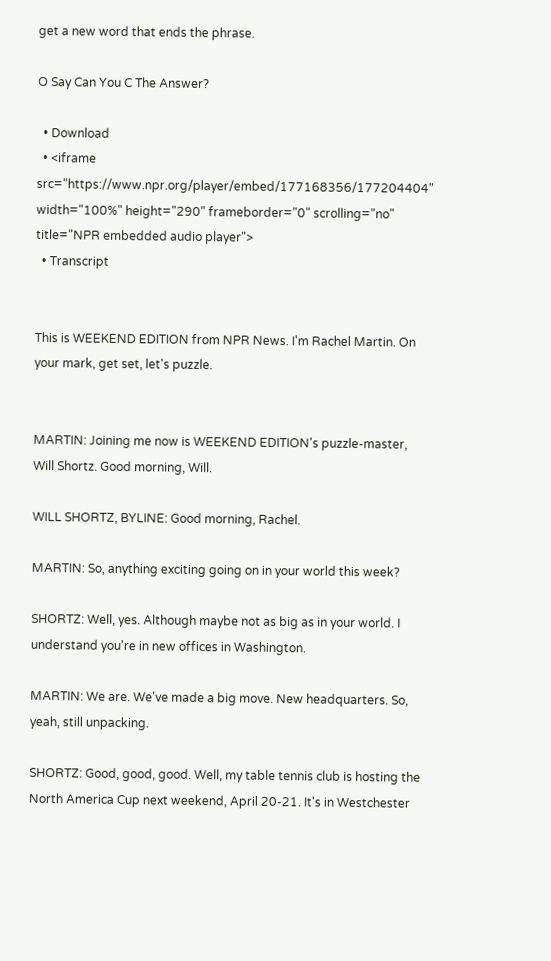get a new word that ends the phrase.

O Say Can You C The Answer?

  • Download
  • <iframe src="https://www.npr.org/player/embed/177168356/177204404" width="100%" height="290" frameborder="0" scrolling="no" title="NPR embedded audio player">
  • Transcript


This is WEEKEND EDITION from NPR News. I'm Rachel Martin. On your mark, get set, let's puzzle.


MARTIN: Joining me now is WEEKEND EDITION's puzzle-master, Will Shortz. Good morning, Will.

WILL SHORTZ, BYLINE: Good morning, Rachel.

MARTIN: So, anything exciting going on in your world this week?

SHORTZ: Well, yes. Although maybe not as big as in your world. I understand you're in new offices in Washington.

MARTIN: We are. We've made a big move. New headquarters. So, yeah, still unpacking.

SHORTZ: Good, good, good. Well, my table tennis club is hosting the North America Cup next weekend, April 20-21. It's in Westchester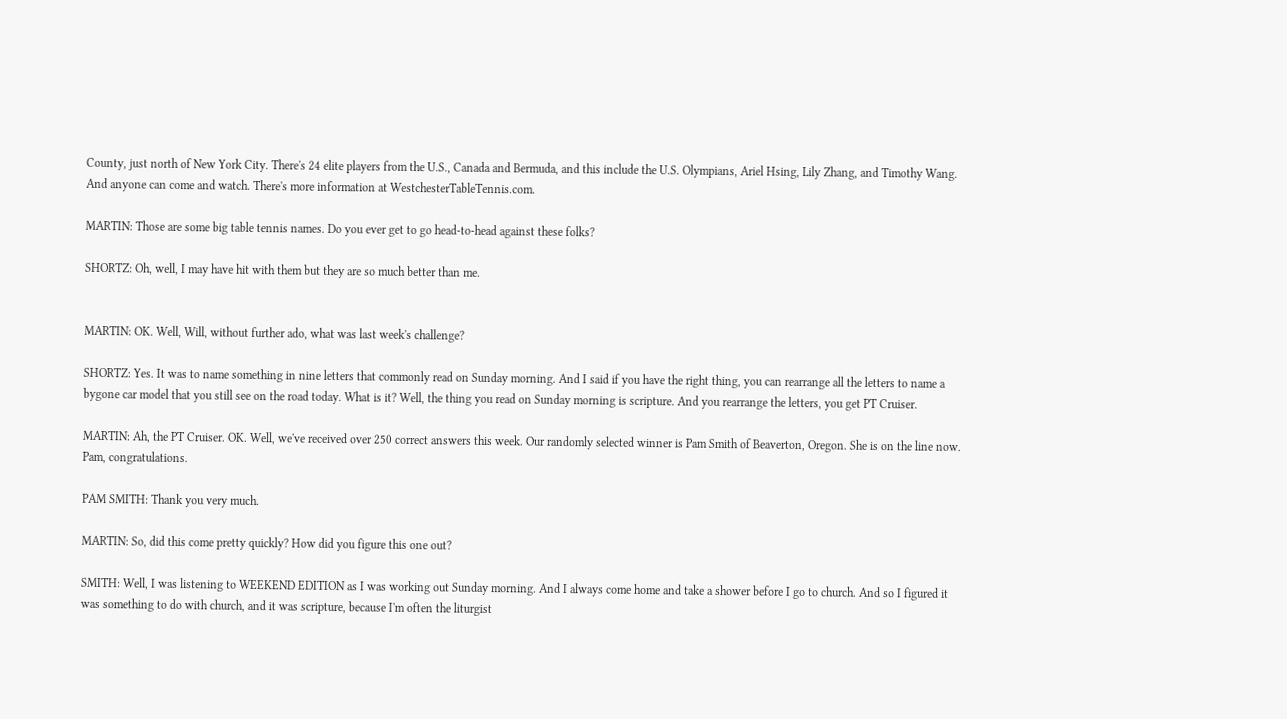County, just north of New York City. There's 24 elite players from the U.S., Canada and Bermuda, and this include the U.S. Olympians, Ariel Hsing, Lily Zhang, and Timothy Wang. And anyone can come and watch. There's more information at WestchesterTableTennis.com.

MARTIN: Those are some big table tennis names. Do you ever get to go head-to-head against these folks?

SHORTZ: Oh, well, I may have hit with them but they are so much better than me.


MARTIN: OK. Well, Will, without further ado, what was last week's challenge?

SHORTZ: Yes. It was to name something in nine letters that commonly read on Sunday morning. And I said if you have the right thing, you can rearrange all the letters to name a bygone car model that you still see on the road today. What is it? Well, the thing you read on Sunday morning is scripture. And you rearrange the letters, you get PT Cruiser.

MARTIN: Ah, the PT Cruiser. OK. Well, we've received over 250 correct answers this week. Our randomly selected winner is Pam Smith of Beaverton, Oregon. She is on the line now. Pam, congratulations.

PAM SMITH: Thank you very much.

MARTIN: So, did this come pretty quickly? How did you figure this one out?

SMITH: Well, I was listening to WEEKEND EDITION as I was working out Sunday morning. And I always come home and take a shower before I go to church. And so I figured it was something to do with church, and it was scripture, because I'm often the liturgist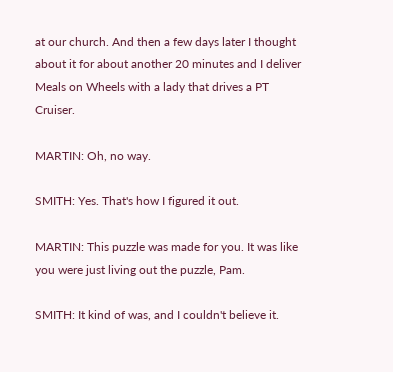at our church. And then a few days later I thought about it for about another 20 minutes and I deliver Meals on Wheels with a lady that drives a PT Cruiser.

MARTIN: Oh, no way.

SMITH: Yes. That's how I figured it out.

MARTIN: This puzzle was made for you. It was like you were just living out the puzzle, Pam.

SMITH: It kind of was, and I couldn't believe it.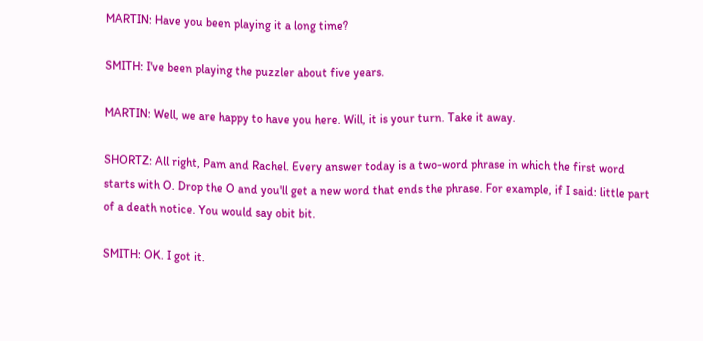MARTIN: Have you been playing it a long time?

SMITH: I've been playing the puzzler about five years.

MARTIN: Well, we are happy to have you here. Will, it is your turn. Take it away.

SHORTZ: All right, Pam and Rachel. Every answer today is a two-word phrase in which the first word starts with O. Drop the O and you'll get a new word that ends the phrase. For example, if I said: little part of a death notice. You would say obit bit.

SMITH: OK. I got it.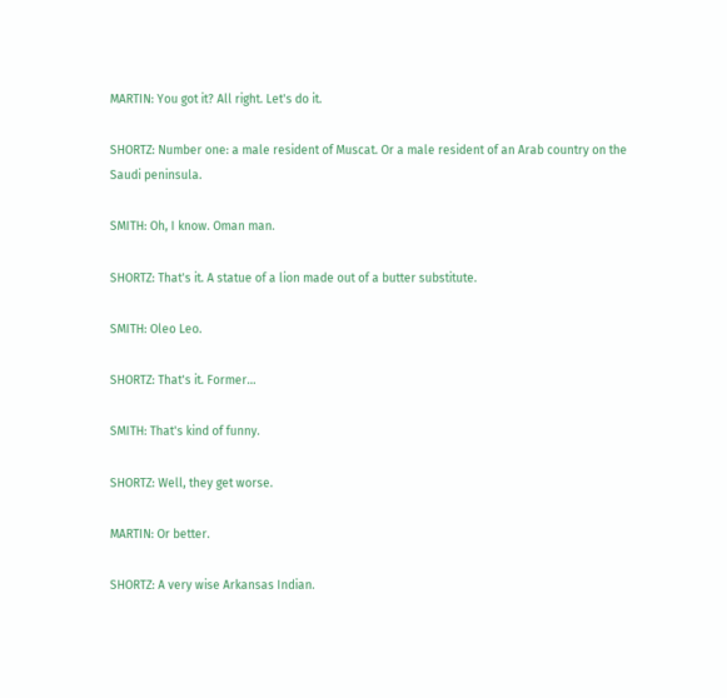MARTIN: You got it? All right. Let's do it.

SHORTZ: Number one: a male resident of Muscat. Or a male resident of an Arab country on the Saudi peninsula.

SMITH: Oh, I know. Oman man.

SHORTZ: That's it. A statue of a lion made out of a butter substitute.

SMITH: Oleo Leo.

SHORTZ: That's it. Former...

SMITH: That's kind of funny.

SHORTZ: Well, they get worse.

MARTIN: Or better.

SHORTZ: A very wise Arkansas Indian.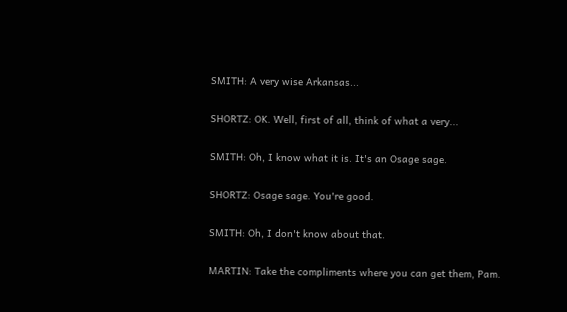SMITH: A very wise Arkansas...

SHORTZ: OK. Well, first of all, think of what a very...

SMITH: Oh, I know what it is. It's an Osage sage.

SHORTZ: Osage sage. You're good.

SMITH: Oh, I don't know about that.

MARTIN: Take the compliments where you can get them, Pam.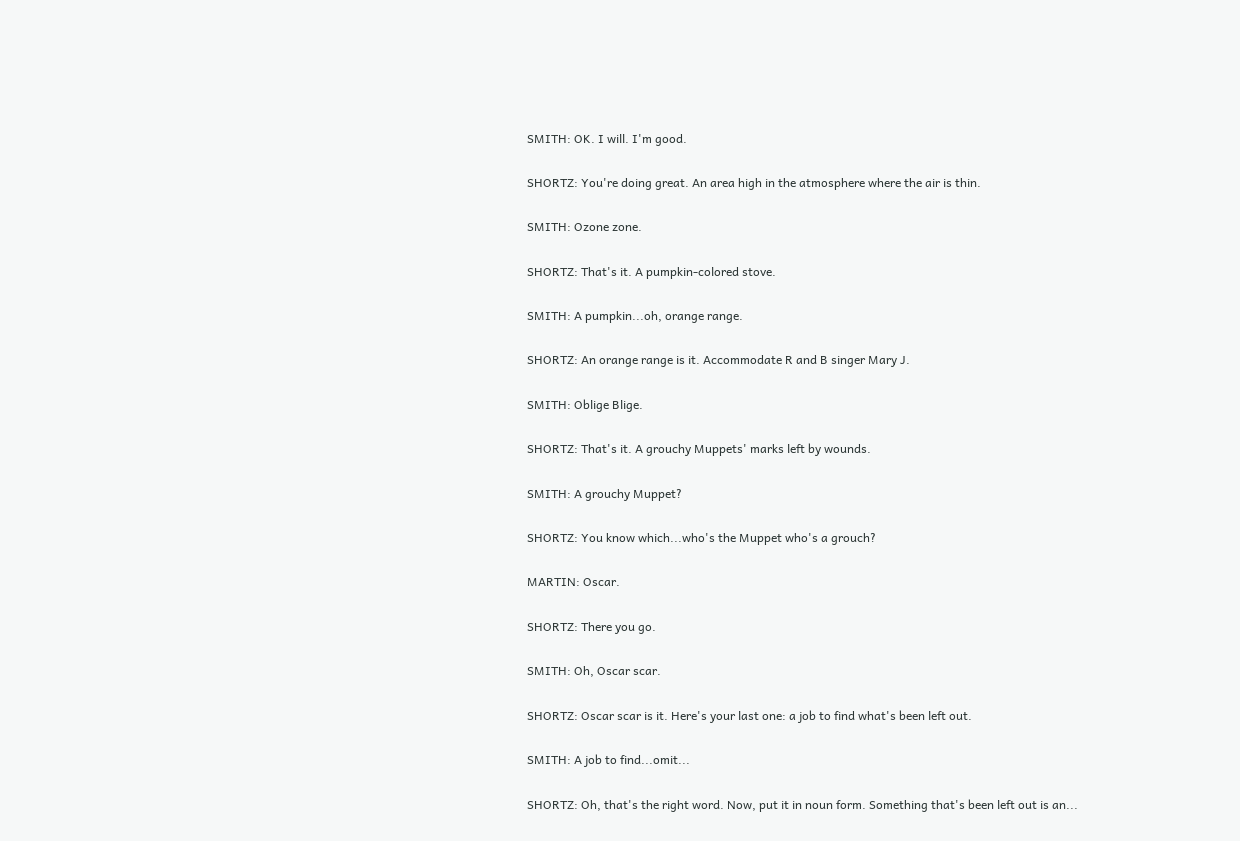SMITH: OK. I will. I'm good.

SHORTZ: You're doing great. An area high in the atmosphere where the air is thin.

SMITH: Ozone zone.

SHORTZ: That's it. A pumpkin-colored stove.

SMITH: A pumpkin...oh, orange range.

SHORTZ: An orange range is it. Accommodate R and B singer Mary J.

SMITH: Oblige Blige.

SHORTZ: That's it. A grouchy Muppets' marks left by wounds.

SMITH: A grouchy Muppet?

SHORTZ: You know which...who's the Muppet who's a grouch?

MARTIN: Oscar.

SHORTZ: There you go.

SMITH: Oh, Oscar scar.

SHORTZ: Oscar scar is it. Here's your last one: a job to find what's been left out.

SMITH: A job to find...omit...

SHORTZ: Oh, that's the right word. Now, put it in noun form. Something that's been left out is an...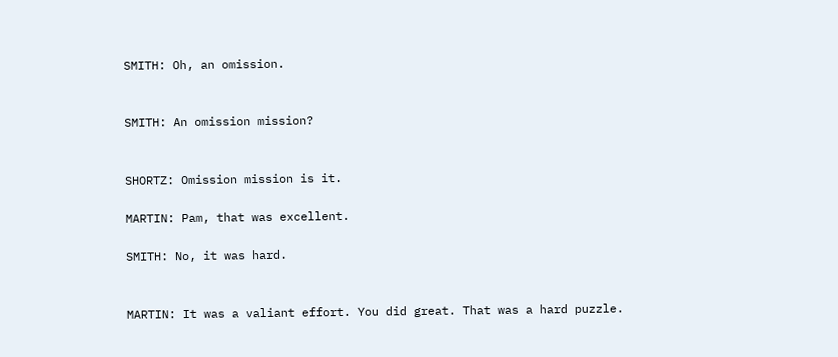SMITH: Oh, an omission.


SMITH: An omission mission?


SHORTZ: Omission mission is it.

MARTIN: Pam, that was excellent.

SMITH: No, it was hard.


MARTIN: It was a valiant effort. You did great. That was a hard puzzle.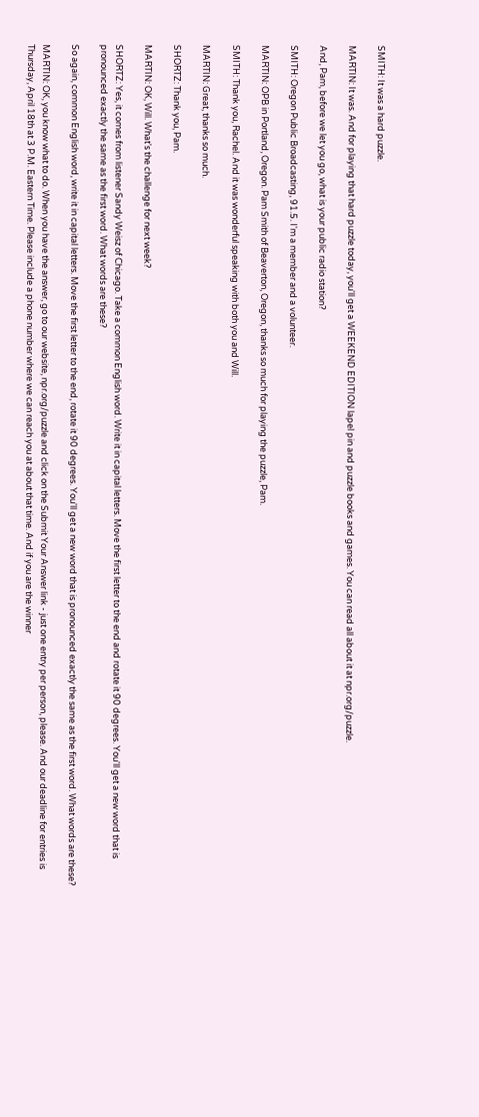SMITH: It was a hard puzzle.

MARTIN: It was. And for playing that hard puzzle today, you'll get a WEEKEND EDITION lapel pin and puzzle books and games. You can read all about it at npr.org/puzzle.

And, Pam, before we let you go, what is your public radio station?

SMITH: Oregon Public Broadcasting, 91.5. I'm a member and a volunteer.

MARTIN: OPB in Portland, Oregon. Pam Smith of Beaverton, Oregon, thanks so much for playing the puzzle, Pam.

SMITH: Thank you, Rachel. And it was wonderful speaking with both you and Will.

MARTIN: Great, thanks so much.

SHORTZ: Thank you, Pam.

MARTIN: OK, Will. What's the challenge for next week?

SHORTZ: Yes, it comes from listener Sandy Weisz of Chicago. Take a common English word. Write it in capital letters. Move the first letter to the end and rotate it 90 degrees. You'll get a new word that is pronounced exactly the same as the first word. What words are these?

So again, common English word, write it in capital letters. Move the first letter to the end, rotate it 90 degrees. You'll get a new word that is pronounced exactly the same as the first word. What words are these?

MARTIN: OK, you know what to do. When you have the answer, go to our website, npr.org/puzzle and click on the Submit Your Answer link - just one entry per person, please. And our deadline for entries is Thursday, April 18th at 3 P.M. Eastern Time. Please include a phone number where we can reach you at about that time. And if you are the winner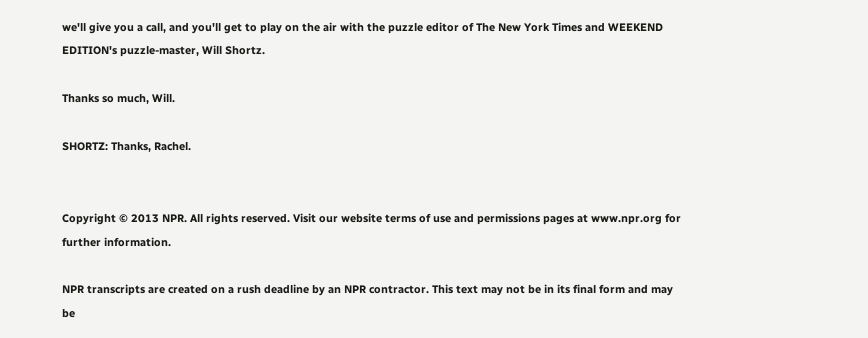we'll give you a call, and you'll get to play on the air with the puzzle editor of The New York Times and WEEKEND EDITION's puzzle-master, Will Shortz.

Thanks so much, Will.

SHORTZ: Thanks, Rachel.


Copyright © 2013 NPR. All rights reserved. Visit our website terms of use and permissions pages at www.npr.org for further information.

NPR transcripts are created on a rush deadline by an NPR contractor. This text may not be in its final form and may be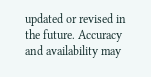updated or revised in the future. Accuracy and availability may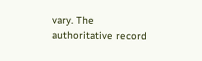vary. The authoritative record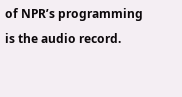of NPR’s programming is the audio record.